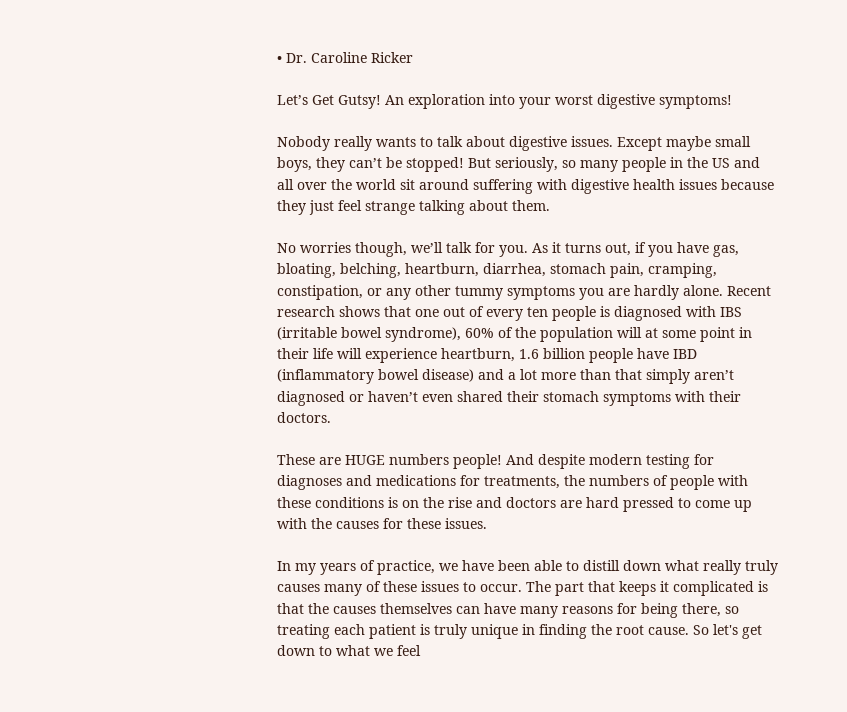• Dr. Caroline Ricker

Let’s Get Gutsy! An exploration into your worst digestive symptoms!

Nobody really wants to talk about digestive issues. Except maybe small boys, they can’t be stopped! But seriously, so many people in the US and all over the world sit around suffering with digestive health issues because they just feel strange talking about them.

No worries though, we’ll talk for you. As it turns out, if you have gas, bloating, belching, heartburn, diarrhea, stomach pain, cramping, constipation, or any other tummy symptoms you are hardly alone. Recent research shows that one out of every ten people is diagnosed with IBS (irritable bowel syndrome), 60% of the population will at some point in their life will experience heartburn, 1.6 billion people have IBD (inflammatory bowel disease) and a lot more than that simply aren’t diagnosed or haven’t even shared their stomach symptoms with their doctors.

These are HUGE numbers people! And despite modern testing for diagnoses and medications for treatments, the numbers of people with these conditions is on the rise and doctors are hard pressed to come up with the causes for these issues.

In my years of practice, we have been able to distill down what really truly causes many of these issues to occur. The part that keeps it complicated is that the causes themselves can have many reasons for being there, so treating each patient is truly unique in finding the root cause. So let's get down to what we feel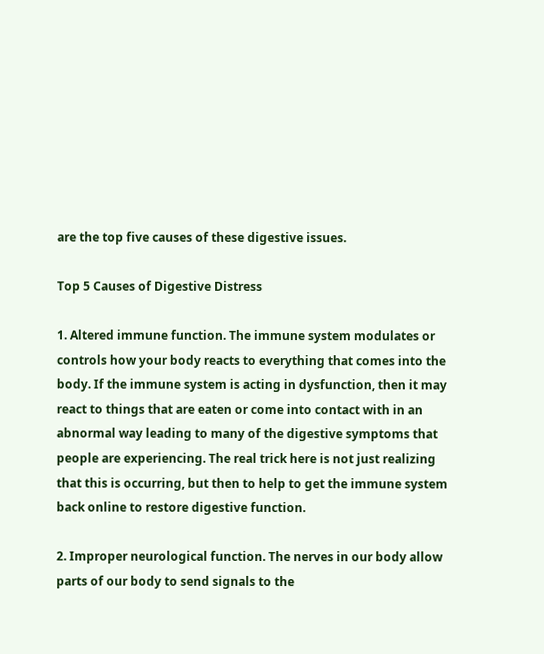are the top five causes of these digestive issues.

Top 5 Causes of Digestive Distress

1. Altered immune function. The immune system modulates or controls how your body reacts to everything that comes into the body. If the immune system is acting in dysfunction, then it may react to things that are eaten or come into contact with in an abnormal way leading to many of the digestive symptoms that people are experiencing. The real trick here is not just realizing that this is occurring, but then to help to get the immune system back online to restore digestive function.

2. Improper neurological function. The nerves in our body allow parts of our body to send signals to the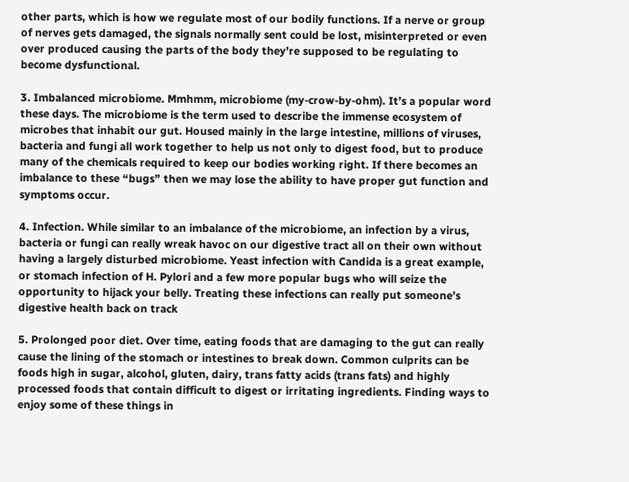other parts, which is how we regulate most of our bodily functions. If a nerve or group of nerves gets damaged, the signals normally sent could be lost, misinterpreted or even over produced causing the parts of the body they’re supposed to be regulating to become dysfunctional.

3. Imbalanced microbiome. Mmhmm, microbiome (my-crow-by-ohm). It’s a popular word these days. The microbiome is the term used to describe the immense ecosystem of microbes that inhabit our gut. Housed mainly in the large intestine, millions of viruses, bacteria and fungi all work together to help us not only to digest food, but to produce many of the chemicals required to keep our bodies working right. If there becomes an imbalance to these “bugs” then we may lose the ability to have proper gut function and symptoms occur.

4. Infection. While similar to an imbalance of the microbiome, an infection by a virus, bacteria or fungi can really wreak havoc on our digestive tract all on their own without having a largely disturbed microbiome. Yeast infection with Candida is a great example, or stomach infection of H. Pylori and a few more popular bugs who will seize the opportunity to hijack your belly. Treating these infections can really put someone’s digestive health back on track

5. Prolonged poor diet. Over time, eating foods that are damaging to the gut can really cause the lining of the stomach or intestines to break down. Common culprits can be foods high in sugar, alcohol, gluten, dairy, trans fatty acids (trans fats) and highly processed foods that contain difficult to digest or irritating ingredients. Finding ways to enjoy some of these things in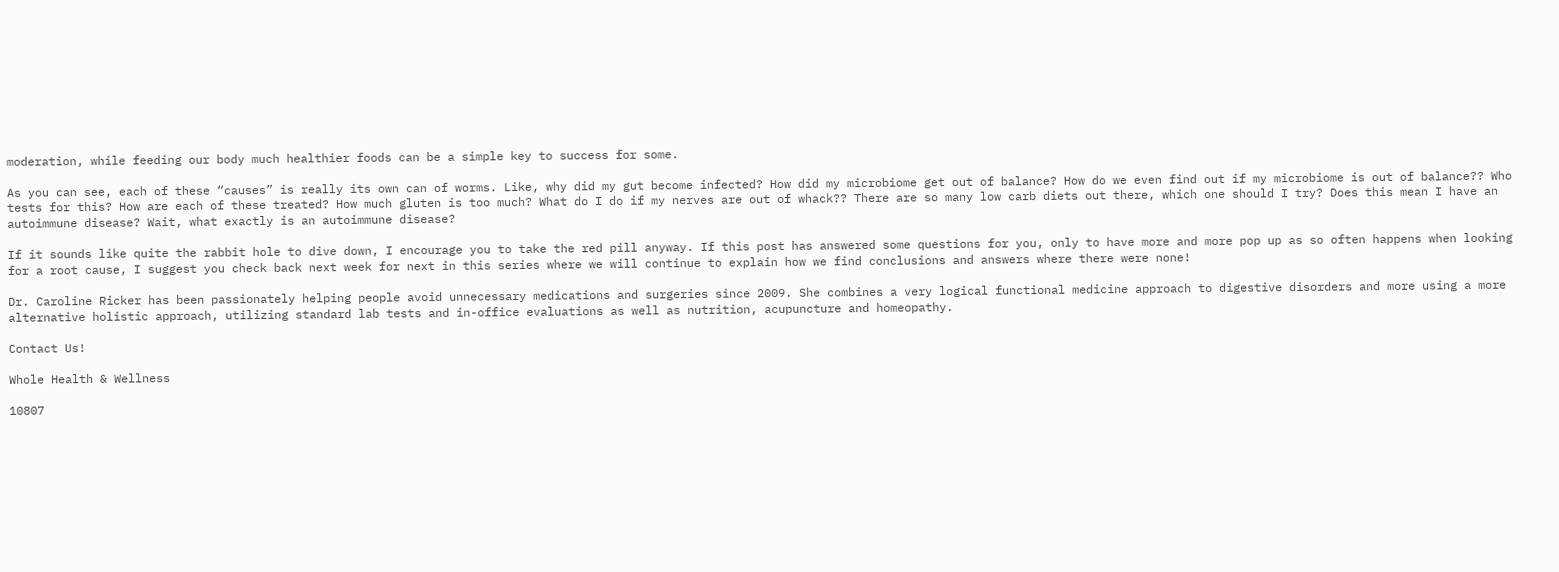moderation, while feeding our body much healthier foods can be a simple key to success for some.

As you can see, each of these “causes” is really its own can of worms. Like, why did my gut become infected? How did my microbiome get out of balance? How do we even find out if my microbiome is out of balance?? Who tests for this? How are each of these treated? How much gluten is too much? What do I do if my nerves are out of whack?? There are so many low carb diets out there, which one should I try? Does this mean I have an autoimmune disease? Wait, what exactly is an autoimmune disease?

If it sounds like quite the rabbit hole to dive down, I encourage you to take the red pill anyway. If this post has answered some questions for you, only to have more and more pop up as so often happens when looking for a root cause, I suggest you check back next week for next in this series where we will continue to explain how we find conclusions and answers where there were none!

Dr. Caroline Ricker has been passionately helping people avoid unnecessary medications and surgeries since 2009. She combines a very logical functional medicine approach to digestive disorders and more using a more alternative holistic approach, utilizing standard lab tests and in-office evaluations as well as nutrition, acupuncture and homeopathy.

Contact Us!

Whole Health & Wellness

10807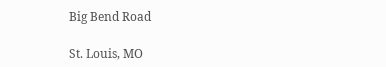Big Bend Road

St. Louis, MO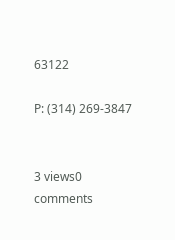63122

P: (314) 269-3847


3 views0 comments